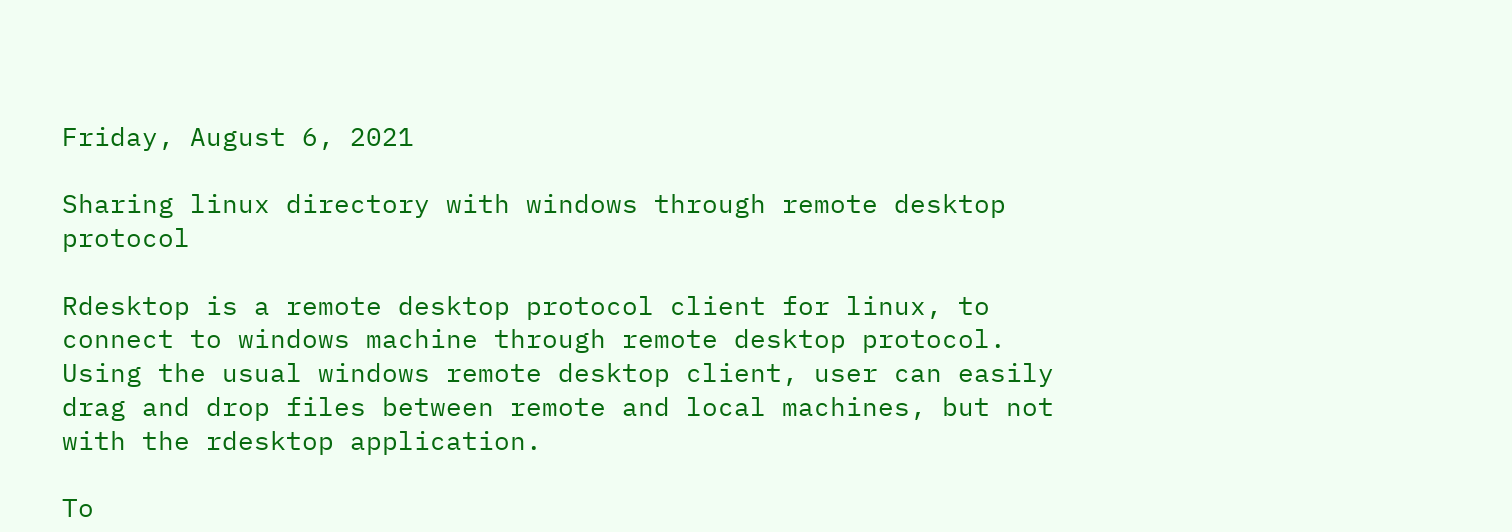Friday, August 6, 2021

Sharing linux directory with windows through remote desktop protocol

Rdesktop is a remote desktop protocol client for linux, to connect to windows machine through remote desktop protocol. Using the usual windows remote desktop client, user can easily drag and drop files between remote and local machines, but not with the rdesktop application.

To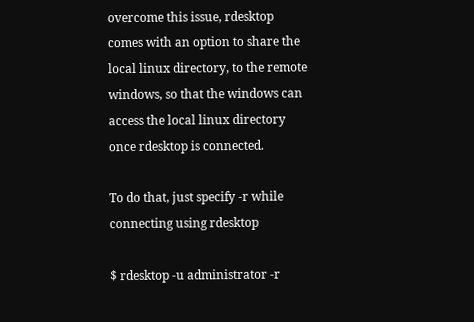overcome this issue, rdesktop comes with an option to share the local linux directory, to the remote windows, so that the windows can access the local linux directory once rdesktop is connected.

To do that, just specify -r while connecting using rdesktop

$ rdesktop -u administrator -r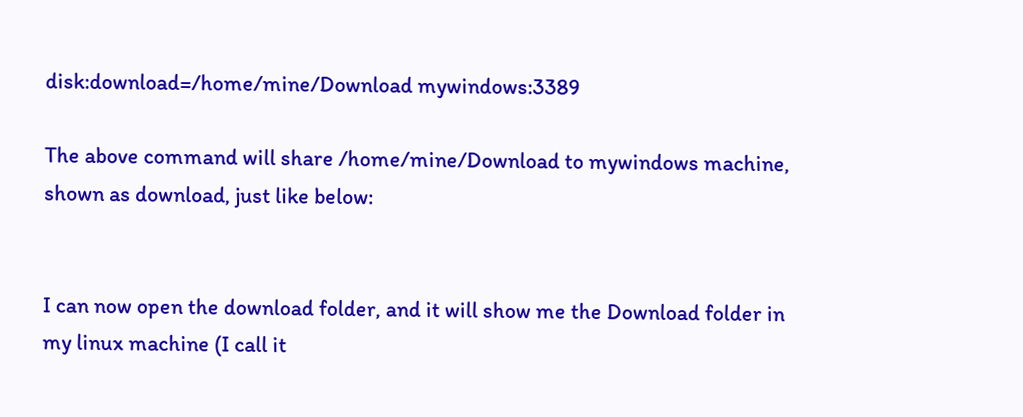disk:download=/home/mine/Download mywindows:3389

The above command will share /home/mine/Download to mywindows machine, shown as download, just like below:


I can now open the download folder, and it will show me the Download folder in my linux machine (I call it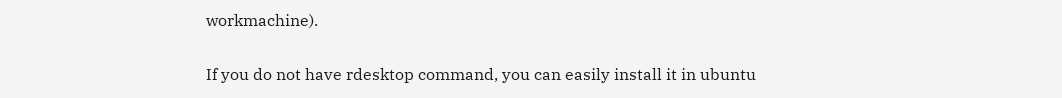workmachine).

If you do not have rdesktop command, you can easily install it in ubuntu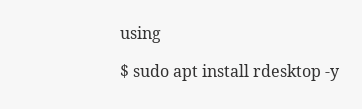using

$ sudo apt install rdesktop -y